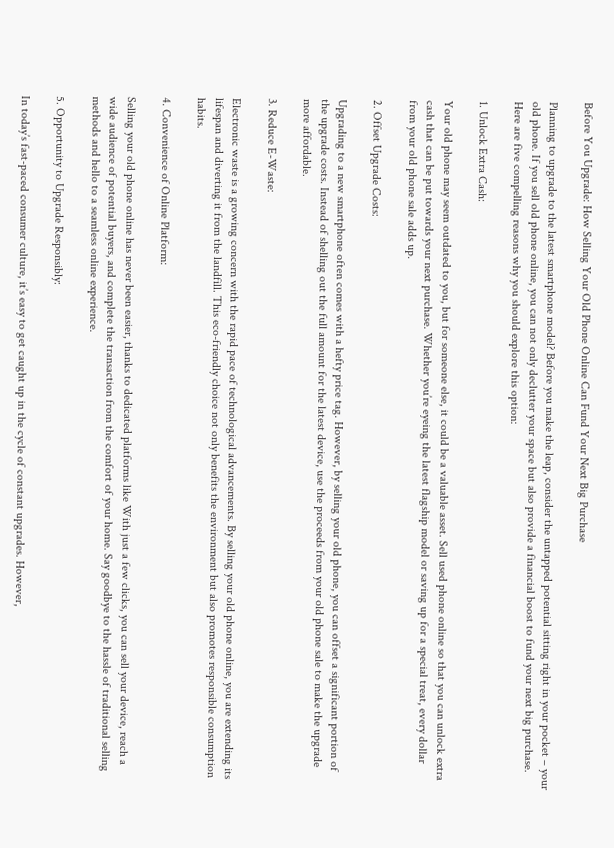Before You Upgrade: How Selling Your Old Phone Online Can Fund Your Next Big Purchase

Planning to upgrade to the latest smartphone model? Before you make the leap, consider the untapped potential sitting right in your pocket – your old phone. If you sell old phone online, you can not only declutter your space but also provide a financial boost to fund your next big purchase. Here are five compelling reasons why you should explore this option:

1. Unlock Extra Cash:

Your old phone may seem outdated to you, but for someone else, it could be a valuable asset. Sell used phone online so that you can unlock extra cash that can be put towards your next purchase. Whether you’re eyeing the latest flagship model or saving up for a special treat, every dollar from your old phone sale adds up.

2. Offset Upgrade Costs:

Upgrading to a new smartphone often comes with a hefty price tag. However, by selling your old phone, you can offset a significant portion of the upgrade costs. Instead of shelling out the full amount for the latest device, use the proceeds from your old phone sale to make the upgrade more affordable.

3. Reduce E-Waste:

Electronic waste is a growing concern with the rapid pace of technological advancements. By selling your old phone online, you are extending its lifespan and diverting it from the landfill. This eco-friendly choice not only benefits the environment but also promotes responsible consumption habits.

4. Convenience of Online Platform:

Selling your old phone online has never been easier, thanks to dedicated platforms like With just a few clicks, you can sell your device, reach a wide audience of potential buyers, and complete the transaction from the comfort of your home. Say goodbye to the hassle of traditional selling methods and hello to a seamless online experience.

5. Opportunity to Upgrade Responsibly:

In today’s fast-paced consumer culture, it’s easy to get caught up in the cycle of constant upgrades. However,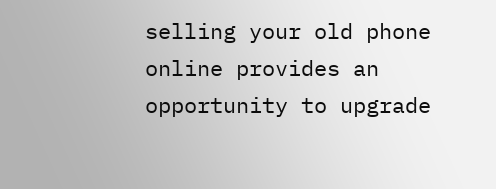selling your old phone online provides an opportunity to upgrade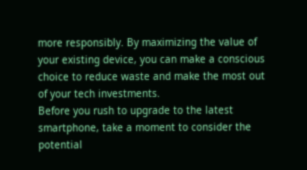more responsibly. By maximizing the value of your existing device, you can make a conscious choice to reduce waste and make the most out of your tech investments.
Before you rush to upgrade to the latest smartphone, take a moment to consider the potential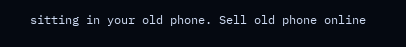sitting in your old phone. Sell old phone online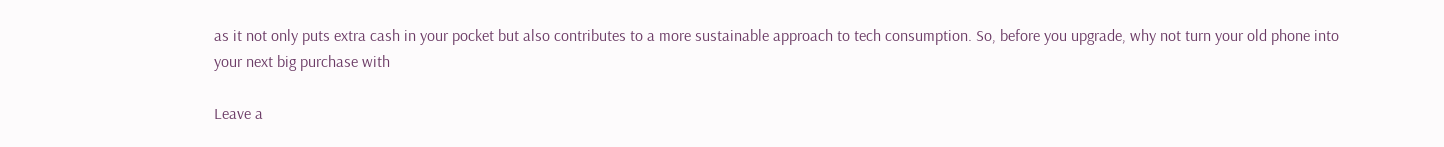as it not only puts extra cash in your pocket but also contributes to a more sustainable approach to tech consumption. So, before you upgrade, why not turn your old phone into your next big purchase with

Leave a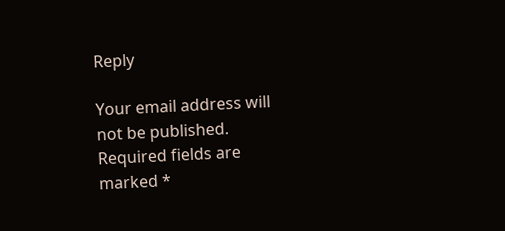Reply

Your email address will not be published. Required fields are marked *